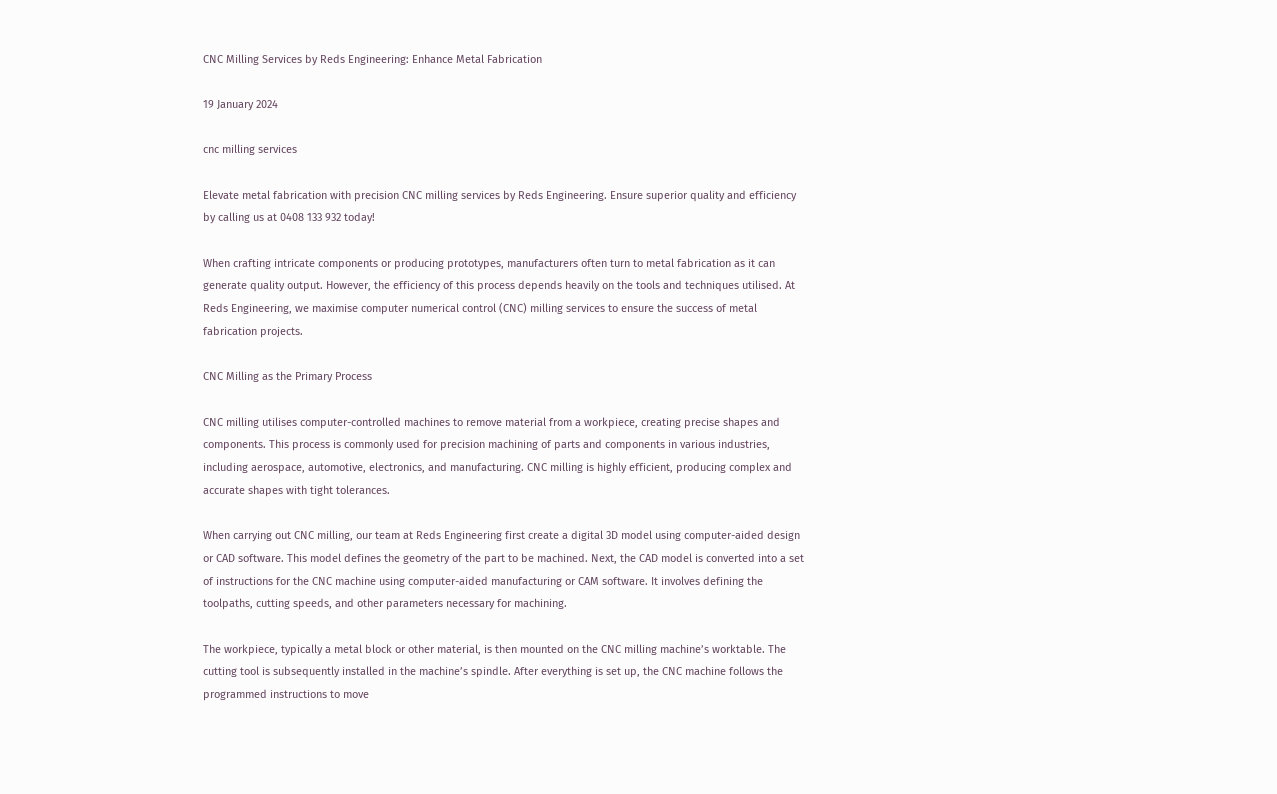CNC Milling Services by Reds Engineering: Enhance Metal Fabrication

19 January 2024

cnc milling services

Elevate metal fabrication with precision CNC milling services by Reds Engineering. Ensure superior quality and efficiency by calling us at 0408 133 932 today!

When crafting intricate components or producing prototypes, manufacturers often turn to metal fabrication as it can generate quality output. However, the efficiency of this process depends heavily on the tools and techniques utilised. At Reds Engineering, we maximise computer numerical control (CNC) milling services to ensure the success of metal fabrication projects.

CNC Milling as the Primary Process

CNC milling utilises computer-controlled machines to remove material from a workpiece, creating precise shapes and components. This process is commonly used for precision machining of parts and components in various industries, including aerospace, automotive, electronics, and manufacturing. CNC milling is highly efficient, producing complex and accurate shapes with tight tolerances.

When carrying out CNC milling, our team at Reds Engineering first create a digital 3D model using computer-aided design or CAD software. This model defines the geometry of the part to be machined. Next, the CAD model is converted into a set of instructions for the CNC machine using computer-aided manufacturing or CAM software. It involves defining the toolpaths, cutting speeds, and other parameters necessary for machining.

The workpiece, typically a metal block or other material, is then mounted on the CNC milling machine’s worktable. The cutting tool is subsequently installed in the machine’s spindle. After everything is set up, the CNC machine follows the programmed instructions to move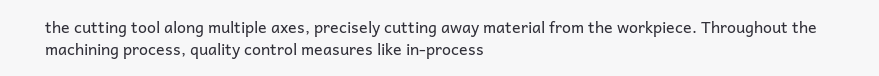the cutting tool along multiple axes, precisely cutting away material from the workpiece. Throughout the machining process, quality control measures like in-process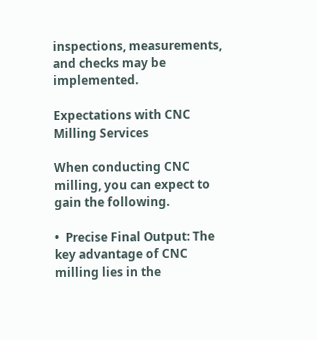inspections, measurements, and checks may be implemented.

Expectations with CNC Milling Services

When conducting CNC milling, you can expect to gain the following.

•  Precise Final Output: The key advantage of CNC milling lies in the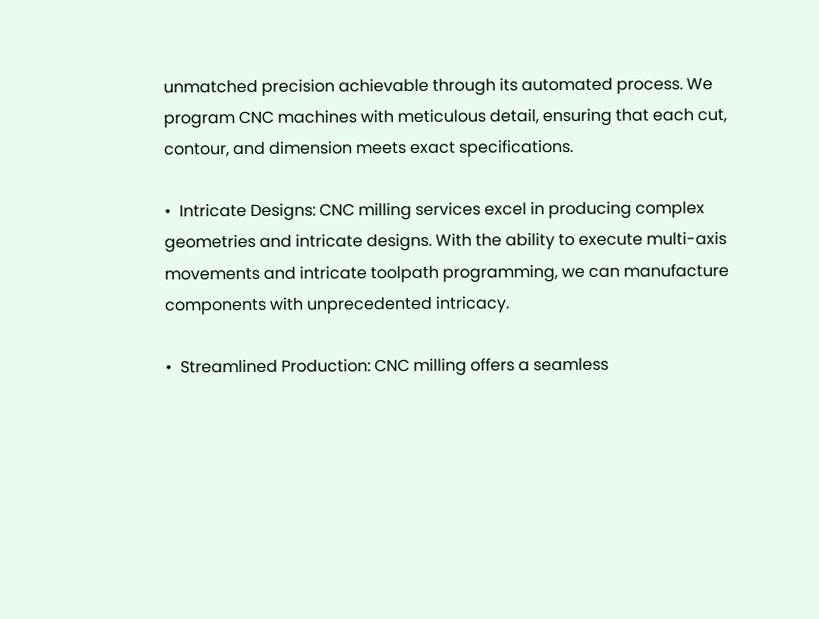unmatched precision achievable through its automated process. We program CNC machines with meticulous detail, ensuring that each cut, contour, and dimension meets exact specifications.

•  Intricate Designs: CNC milling services excel in producing complex geometries and intricate designs. With the ability to execute multi-axis movements and intricate toolpath programming, we can manufacture components with unprecedented intricacy.

•  Streamlined Production: CNC milling offers a seamless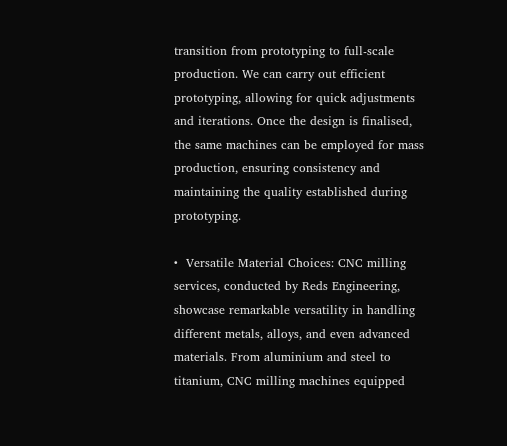transition from prototyping to full-scale production. We can carry out efficient prototyping, allowing for quick adjustments and iterations. Once the design is finalised, the same machines can be employed for mass production, ensuring consistency and maintaining the quality established during prototyping.

•  Versatile Material Choices: CNC milling services, conducted by Reds Engineering, showcase remarkable versatility in handling different metals, alloys, and even advanced materials. From aluminium and steel to titanium, CNC milling machines equipped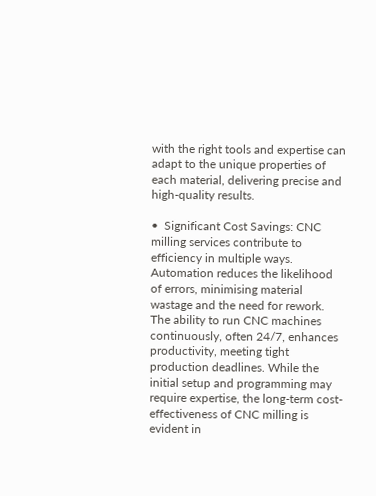with the right tools and expertise can adapt to the unique properties of each material, delivering precise and high-quality results.

•  Significant Cost Savings: CNC milling services contribute to efficiency in multiple ways. Automation reduces the likelihood of errors, minimising material wastage and the need for rework. The ability to run CNC machines continuously, often 24/7, enhances productivity, meeting tight production deadlines. While the initial setup and programming may require expertise, the long-term cost-effectiveness of CNC milling is evident in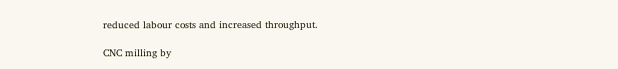reduced labour costs and increased throughput.

CNC milling by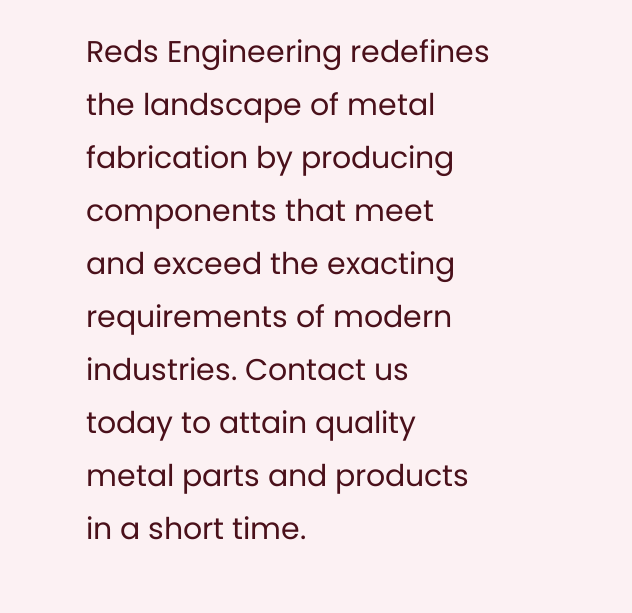Reds Engineering redefines the landscape of metal fabrication by producing components that meet and exceed the exacting requirements of modern industries. Contact us today to attain quality metal parts and products in a short time.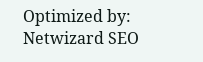Optimized by: Netwizard SEO